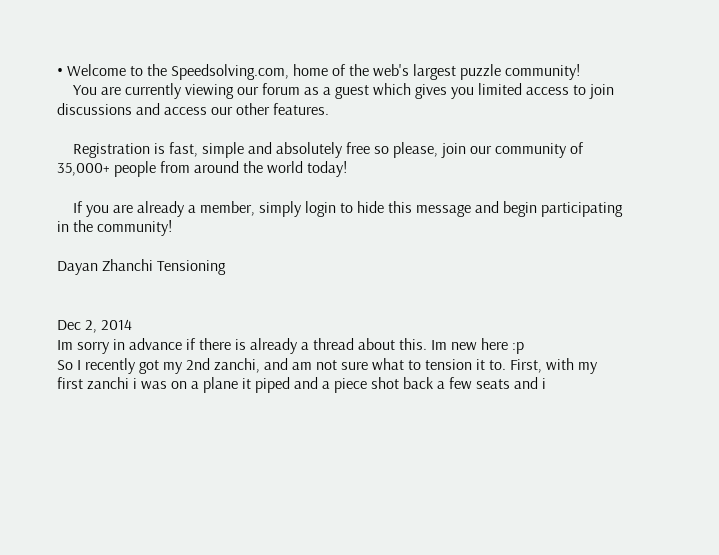• Welcome to the Speedsolving.com, home of the web's largest puzzle community!
    You are currently viewing our forum as a guest which gives you limited access to join discussions and access our other features.

    Registration is fast, simple and absolutely free so please, join our community of 35,000+ people from around the world today!

    If you are already a member, simply login to hide this message and begin participating in the community!

Dayan Zhanchi Tensioning


Dec 2, 2014
Im sorry in advance if there is already a thread about this. Im new here :p
So I recently got my 2nd zanchi, and am not sure what to tension it to. First, with my first zanchi i was on a plane it piped and a piece shot back a few seats and i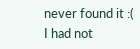never found it :(
I had not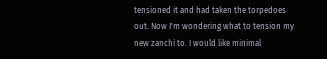tensioned it and had taken the torpedoes out. Now I'm wondering what to tension my new zanchi to. I would like minimal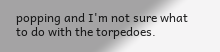popping and I'm not sure what to do with the torpedoes.